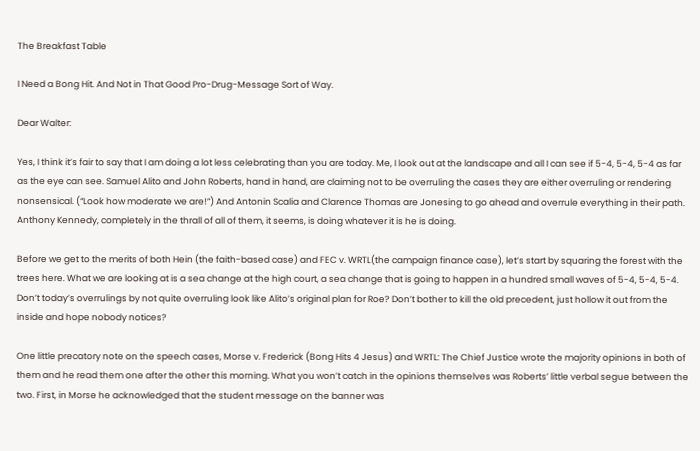The Breakfast Table

I Need a Bong Hit. And Not in That Good Pro-Drug-Message Sort of Way.

Dear Walter:

Yes, I think it’s fair to say that I am doing a lot less celebrating than you are today. Me, I look out at the landscape and all I can see if 5-4, 5-4, 5-4 as far as the eye can see. Samuel Alito and John Roberts, hand in hand, are claiming not to be overruling the cases they are either overruling or rendering nonsensical. (“Look how moderate we are!”) And Antonin Scalia and Clarence Thomas are Jonesing to go ahead and overrule everything in their path. Anthony Kennedy, completely in the thrall of all of them, it seems, is doing whatever it is he is doing.

Before we get to the merits of both Hein (the faith-based case) and FEC v. WRTL(the campaign finance case), let’s start by squaring the forest with the trees here. What we are looking at is a sea change at the high court, a sea change that is going to happen in a hundred small waves of 5-4, 5-4, 5-4. Don’t today’s overrulings by not quite overruling look like Alito’s original plan for Roe? Don’t bother to kill the old precedent, just hollow it out from the inside and hope nobody notices?

One little precatory note on the speech cases, Morse v. Frederick (Bong Hits 4 Jesus) and WRTL: The Chief Justice wrote the majority opinions in both of them and he read them one after the other this morning. What you won’t catch in the opinions themselves was Roberts’ little verbal segue between the two. First, in Morse he acknowledged that the student message on the banner was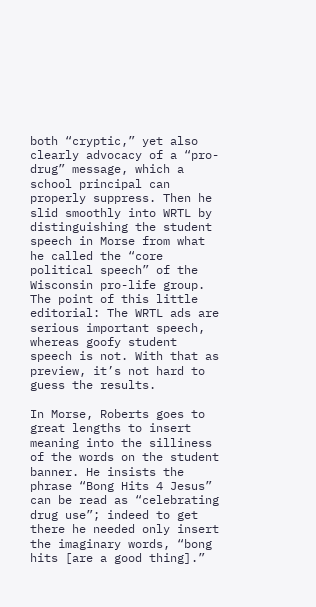both “cryptic,” yet also clearly advocacy of a “pro-drug” message, which a school principal can properly suppress. Then he slid smoothly into WRTL by distinguishing the student speech in Morse from what he called the “core political speech” of the Wisconsin pro-life group. The point of this little editorial: The WRTL ads are serious important speech, whereas goofy student speech is not. With that as preview, it’s not hard to guess the results.

In Morse, Roberts goes to great lengths to insert meaning into the silliness of the words on the student banner. He insists the phrase “Bong Hits 4 Jesus” can be read as “celebrating drug use”; indeed to get there he needed only insert the imaginary words, “bong hits [are a good thing].”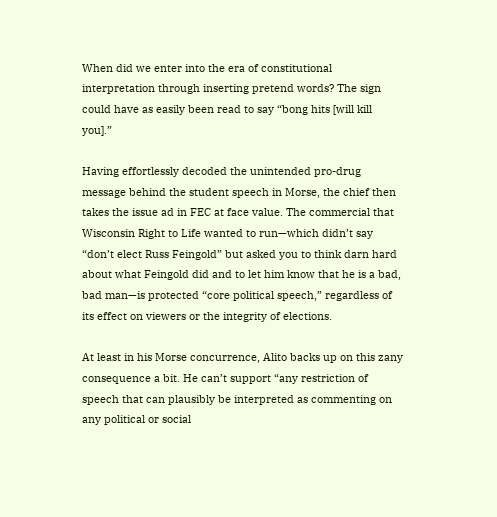When did we enter into the era of constitutional interpretation through inserting pretend words? The sign could have as easily been read to say “bong hits [will kill you].”

Having effortlessly decoded the unintended pro-drug message behind the student speech in Morse, the chief then takes the issue ad in FEC at face value. The commercial that Wisconsin Right to Life wanted to run—which didn’t say “don’t elect Russ Feingold” but asked you to think darn hard about what Feingold did and to let him know that he is a bad, bad man—is protected “core political speech,” regardless of its effect on viewers or the integrity of elections.

At least in his Morse concurrence, Alito backs up on this zany consequence a bit. He can’t support “any restriction of speech that can plausibly be interpreted as commenting on any political or social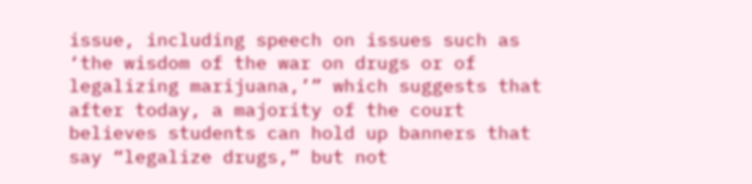issue, including speech on issues such as ‘the wisdom of the war on drugs or of legalizing marijuana,’” which suggests that after today, a majority of the court believes students can hold up banners that say “legalize drugs,” but not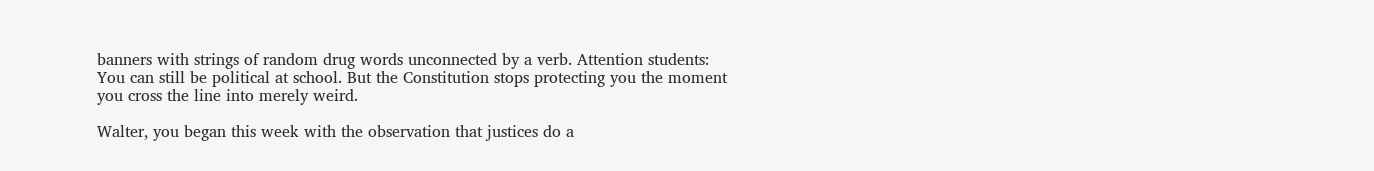banners with strings of random drug words unconnected by a verb. Attention students: You can still be political at school. But the Constitution stops protecting you the moment you cross the line into merely weird.

Walter, you began this week with the observation that justices do a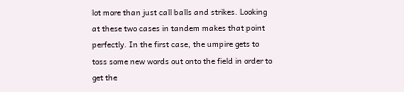lot more than just call balls and strikes. Looking at these two cases in tandem makes that point perfectly. In the first case, the umpire gets to toss some new words out onto the field in order to get the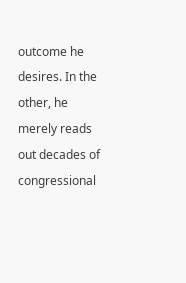outcome he desires. In the other, he merely reads out decades of congressional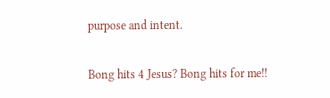purpose and intent.

Bong hits 4 Jesus? Bong hits for me!!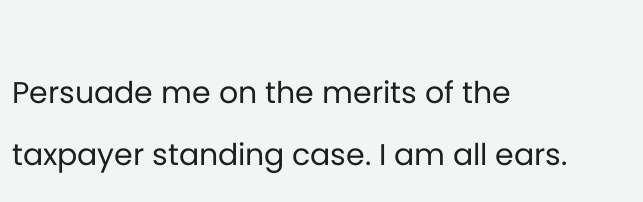Persuade me on the merits of the taxpayer standing case. I am all ears.